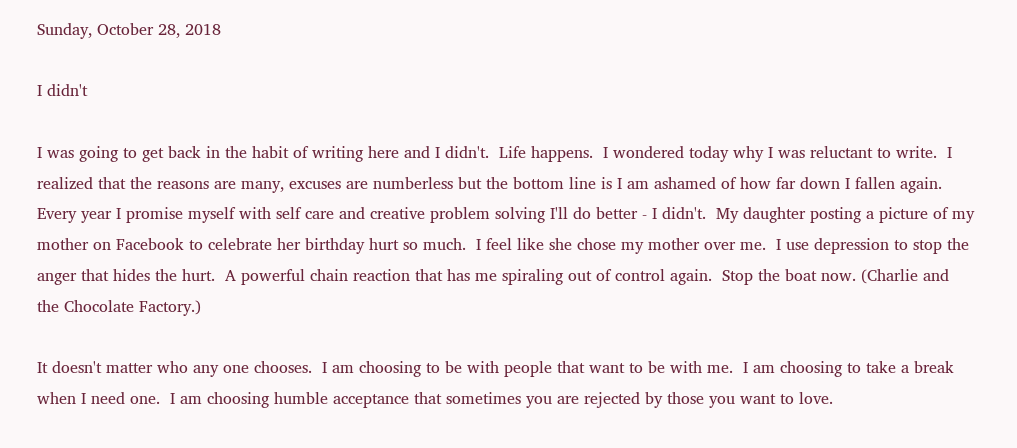Sunday, October 28, 2018

I didn't

I was going to get back in the habit of writing here and I didn't.  Life happens.  I wondered today why I was reluctant to write.  I realized that the reasons are many, excuses are numberless but the bottom line is I am ashamed of how far down I fallen again.  Every year I promise myself with self care and creative problem solving I'll do better - I didn't.  My daughter posting a picture of my mother on Facebook to celebrate her birthday hurt so much.  I feel like she chose my mother over me.  I use depression to stop the anger that hides the hurt.  A powerful chain reaction that has me spiraling out of control again.  Stop the boat now. (Charlie and the Chocolate Factory.)

It doesn't matter who any one chooses.  I am choosing to be with people that want to be with me.  I am choosing to take a break when I need one.  I am choosing humble acceptance that sometimes you are rejected by those you want to love.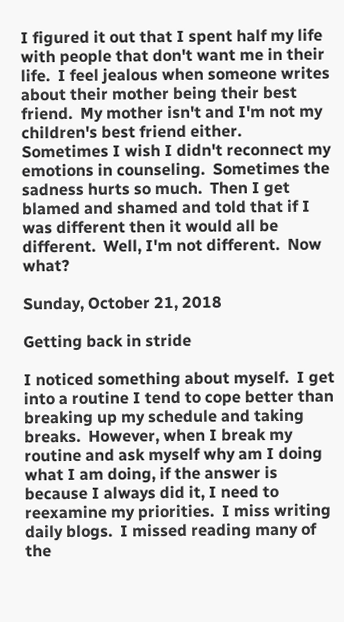I figured it out that I spent half my life with people that don't want me in their life.  I feel jealous when someone writes about their mother being their best friend.  My mother isn't and I'm not my children's best friend either.  Sometimes I wish I didn't reconnect my emotions in counseling.  Sometimes the sadness hurts so much.  Then I get blamed and shamed and told that if I was different then it would all be different.  Well, I'm not different.  Now what?

Sunday, October 21, 2018

Getting back in stride

I noticed something about myself.  I get into a routine I tend to cope better than breaking up my schedule and taking breaks.  However, when I break my routine and ask myself why am I doing what I am doing, if the answer is because I always did it, I need to reexamine my priorities.  I miss writing daily blogs.  I missed reading many of the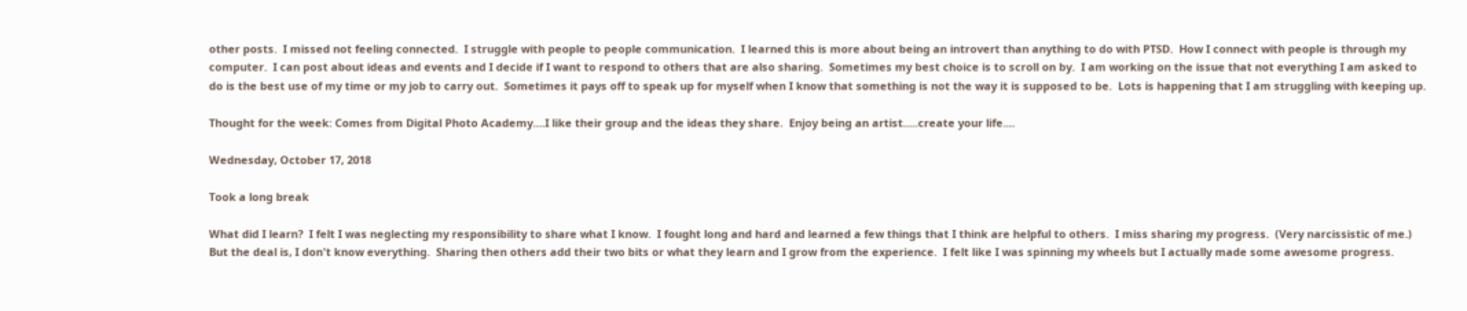other posts.  I missed not feeling connected.  I struggle with people to people communication.  I learned this is more about being an introvert than anything to do with PTSD.  How I connect with people is through my computer.  I can post about ideas and events and I decide if I want to respond to others that are also sharing.  Sometimes my best choice is to scroll on by.  I am working on the issue that not everything I am asked to do is the best use of my time or my job to carry out.  Sometimes it pays off to speak up for myself when I know that something is not the way it is supposed to be.  Lots is happening that I am struggling with keeping up.

Thought for the week: Comes from Digital Photo Academy....I like their group and the ideas they share.  Enjoy being an artist.....create your life....

Wednesday, October 17, 2018

Took a long break

What did I learn?  I felt I was neglecting my responsibility to share what I know.  I fought long and hard and learned a few things that I think are helpful to others.  I miss sharing my progress.  (Very narcissistic of me.)  But the deal is, I don't know everything.  Sharing then others add their two bits or what they learn and I grow from the experience.  I felt like I was spinning my wheels but I actually made some awesome progress.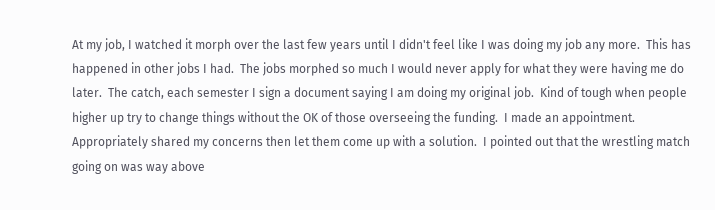At my job, I watched it morph over the last few years until I didn't feel like I was doing my job any more.  This has happened in other jobs I had.  The jobs morphed so much I would never apply for what they were having me do later.  The catch, each semester I sign a document saying I am doing my original job.  Kind of tough when people higher up try to change things without the OK of those overseeing the funding.  I made an appointment.  Appropriately shared my concerns then let them come up with a solution.  I pointed out that the wrestling match going on was way above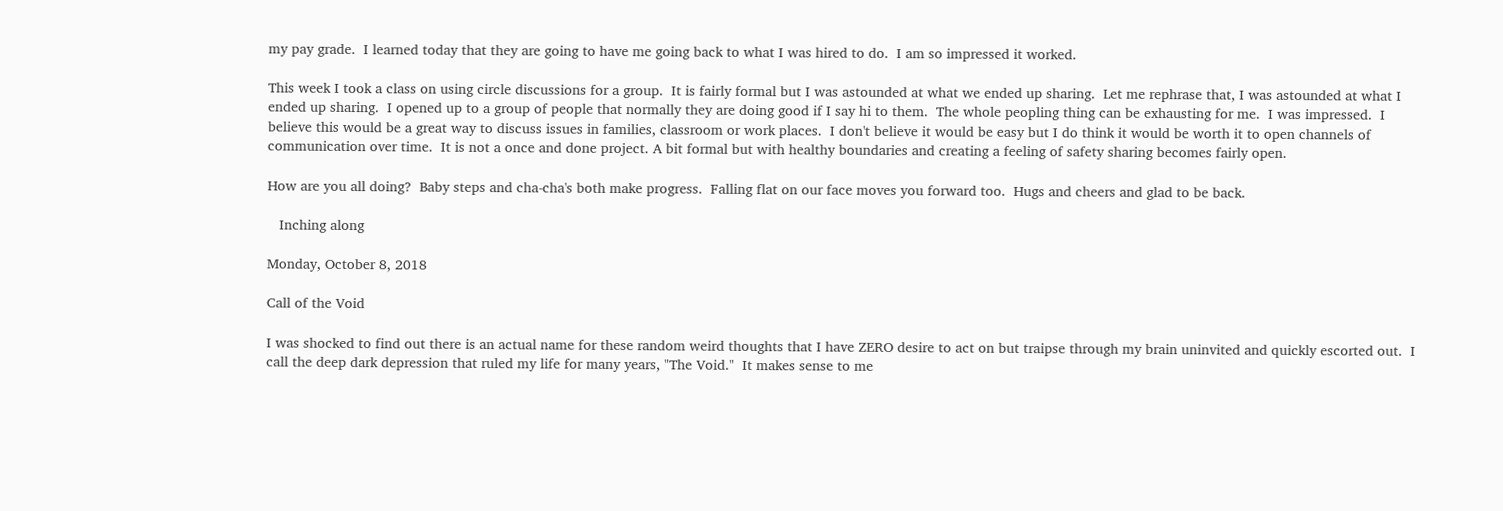my pay grade.  I learned today that they are going to have me going back to what I was hired to do.  I am so impressed it worked.

This week I took a class on using circle discussions for a group.  It is fairly formal but I was astounded at what we ended up sharing.  Let me rephrase that, I was astounded at what I ended up sharing.  I opened up to a group of people that normally they are doing good if I say hi to them.  The whole peopling thing can be exhausting for me.  I was impressed.  I believe this would be a great way to discuss issues in families, classroom or work places.  I don't believe it would be easy but I do think it would be worth it to open channels of communication over time.  It is not a once and done project. A bit formal but with healthy boundaries and creating a feeling of safety sharing becomes fairly open.

How are you all doing?  Baby steps and cha-cha's both make progress.  Falling flat on our face moves you forward too.  Hugs and cheers and glad to be back.

   Inching along

Monday, October 8, 2018

Call of the Void

I was shocked to find out there is an actual name for these random weird thoughts that I have ZERO desire to act on but traipse through my brain uninvited and quickly escorted out.  I call the deep dark depression that ruled my life for many years, "The Void."  It makes sense to me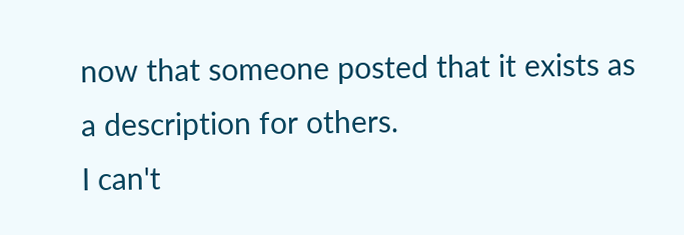now that someone posted that it exists as a description for others.
I can't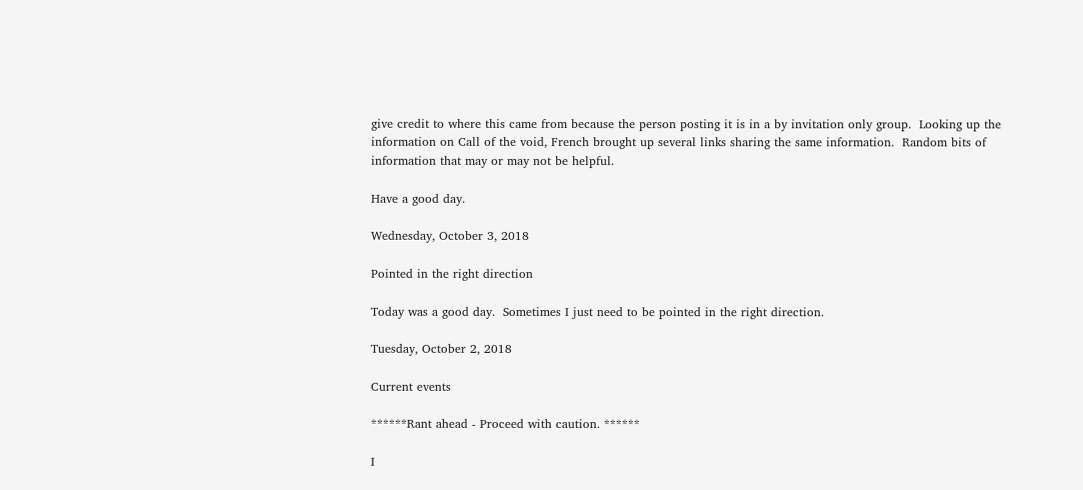give credit to where this came from because the person posting it is in a by invitation only group.  Looking up the information on Call of the void, French brought up several links sharing the same information.  Random bits of information that may or may not be helpful.

Have a good day.

Wednesday, October 3, 2018

Pointed in the right direction

Today was a good day.  Sometimes I just need to be pointed in the right direction.

Tuesday, October 2, 2018

Current events

******Rant ahead - Proceed with caution. ******

I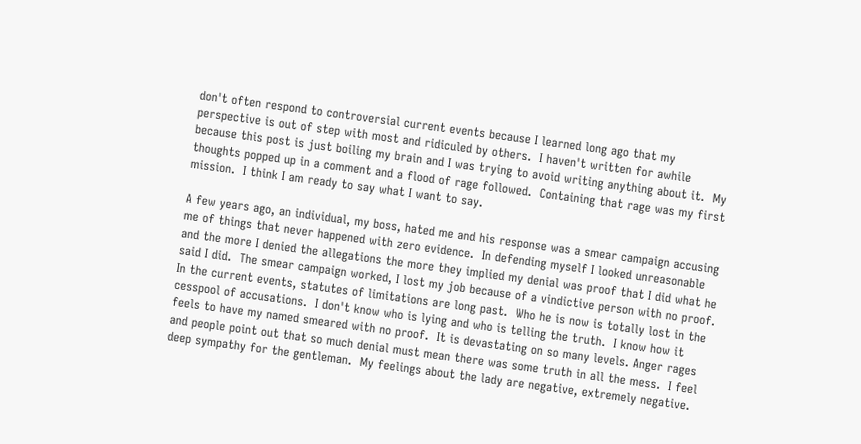don't often respond to controversial current events because I learned long ago that my perspective is out of step with most and ridiculed by others.  I haven't written for awhile because this post is just boiling my brain and I was trying to avoid writing anything about it.  My thoughts popped up in a comment and a flood of rage followed.  Containing that rage was my first mission.  I think I am ready to say what I want to say.

A few years ago, an individual, my boss, hated me and his response was a smear campaign accusing me of things that never happened with zero evidence.  In defending myself I looked unreasonable and the more I denied the allegations the more they implied my denial was proof that I did what he said I did.  The smear campaign worked, I lost my job because of a vindictive person with no proof.  In the current events, statutes of limitations are long past.  Who he is now is totally lost in the cesspool of accusations.  I don't know who is lying and who is telling the truth.  I know how it feels to have my named smeared with no proof.  It is devastating on so many levels. Anger rages and people point out that so much denial must mean there was some truth in all the mess.  I feel deep sympathy for the gentleman.  My feelings about the lady are negative, extremely negative.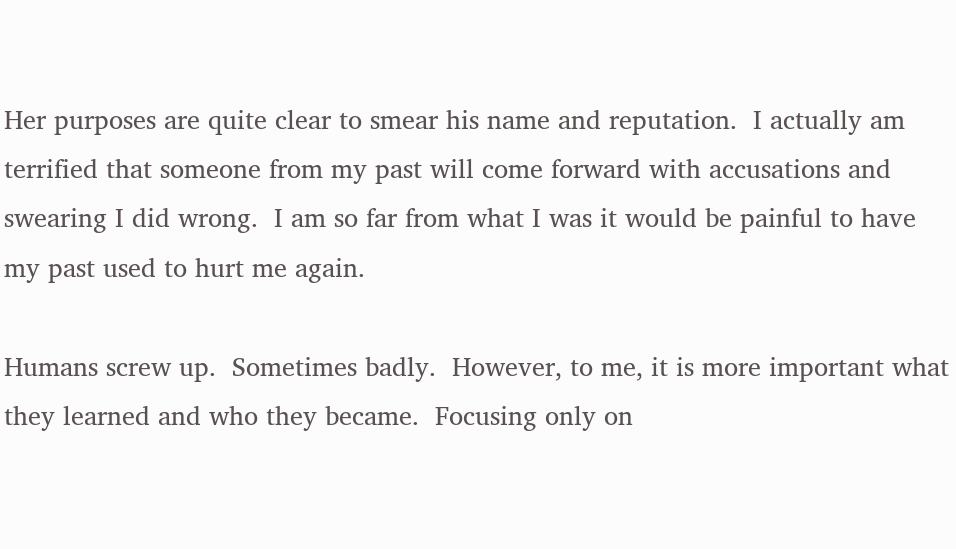Her purposes are quite clear to smear his name and reputation.  I actually am terrified that someone from my past will come forward with accusations and swearing I did wrong.  I am so far from what I was it would be painful to have my past used to hurt me again.

Humans screw up.  Sometimes badly.  However, to me, it is more important what they learned and who they became.  Focusing only on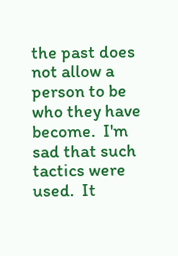the past does not allow a person to be who they have become.  I'm sad that such tactics were used.  It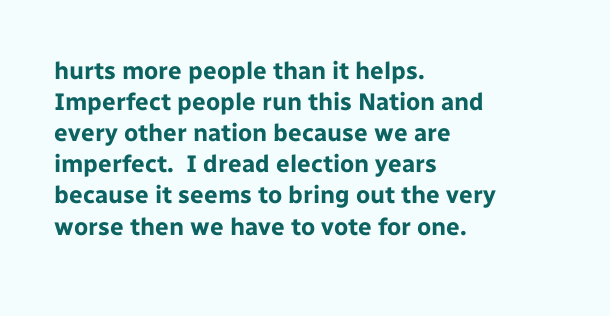hurts more people than it helps.  Imperfect people run this Nation and every other nation because we are imperfect.  I dread election years because it seems to bring out the very worse then we have to vote for one.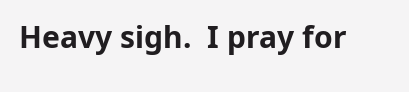Heavy sigh.  I pray for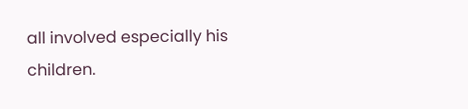all involved especially his children.